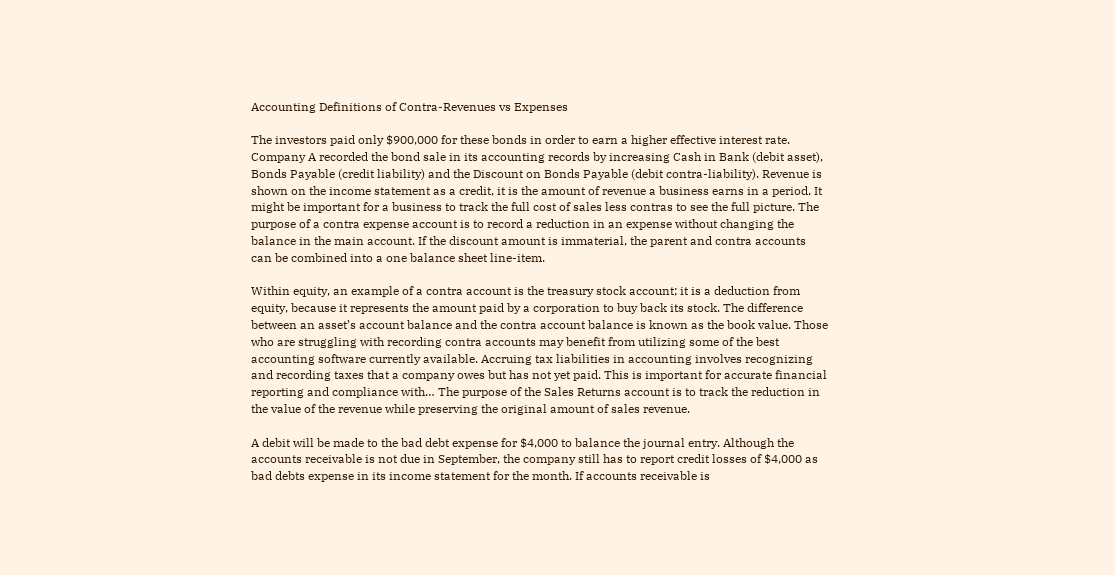Accounting Definitions of Contra-Revenues vs Expenses

The investors paid only $900,000 for these bonds in order to earn a higher effective interest rate. Company A recorded the bond sale in its accounting records by increasing Cash in Bank (debit asset), Bonds Payable (credit liability) and the Discount on Bonds Payable (debit contra-liability). Revenue is shown on the income statement as a credit, it is the amount of revenue a business earns in a period. It might be important for a business to track the full cost of sales less contras to see the full picture. The purpose of a contra expense account is to record a reduction in an expense without changing the balance in the main account. If the discount amount is immaterial, the parent and contra accounts can be combined into a one balance sheet line-item.

Within equity, an example of a contra account is the treasury stock account; it is a deduction from equity, because it represents the amount paid by a corporation to buy back its stock. The difference between an asset’s account balance and the contra account balance is known as the book value. Those who are struggling with recording contra accounts may benefit from utilizing some of the best accounting software currently available. Accruing tax liabilities in accounting involves recognizing and recording taxes that a company owes but has not yet paid. This is important for accurate financial reporting and compliance with… The purpose of the Sales Returns account is to track the reduction in the value of the revenue while preserving the original amount of sales revenue.

A debit will be made to the bad debt expense for $4,000 to balance the journal entry. Although the accounts receivable is not due in September, the company still has to report credit losses of $4,000 as bad debts expense in its income statement for the month. If accounts receivable is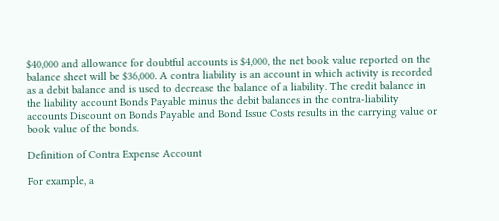$40,000 and allowance for doubtful accounts is $4,000, the net book value reported on the balance sheet will be $36,000. A contra liability is an account in which activity is recorded as a debit balance and is used to decrease the balance of a liability. The credit balance in the liability account Bonds Payable minus the debit balances in the contra-liability accounts Discount on Bonds Payable and Bond Issue Costs results in the carrying value or book value of the bonds.

Definition of Contra Expense Account

For example, a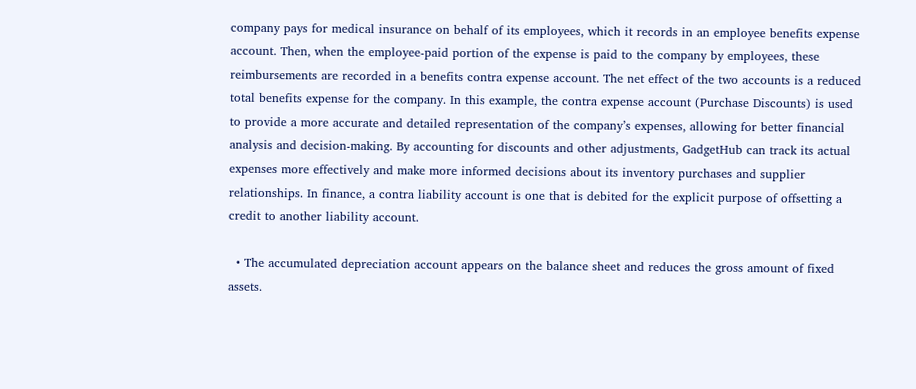company pays for medical insurance on behalf of its employees, which it records in an employee benefits expense account. Then, when the employee-paid portion of the expense is paid to the company by employees, these reimbursements are recorded in a benefits contra expense account. The net effect of the two accounts is a reduced total benefits expense for the company. In this example, the contra expense account (Purchase Discounts) is used to provide a more accurate and detailed representation of the company’s expenses, allowing for better financial analysis and decision-making. By accounting for discounts and other adjustments, GadgetHub can track its actual expenses more effectively and make more informed decisions about its inventory purchases and supplier relationships. In finance, a contra liability account is one that is debited for the explicit purpose of offsetting a credit to another liability account.

  • The accumulated depreciation account appears on the balance sheet and reduces the gross amount of fixed assets.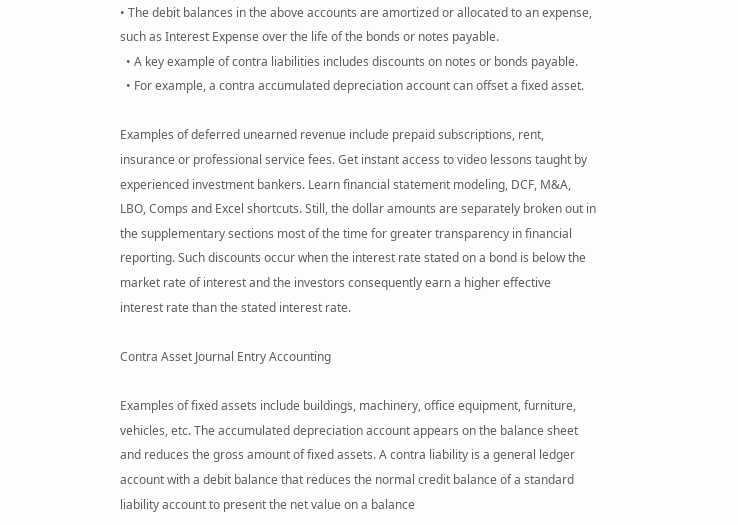• The debit balances in the above accounts are amortized or allocated to an expense, such as Interest Expense over the life of the bonds or notes payable.
  • A key example of contra liabilities includes discounts on notes or bonds payable.
  • For example, a contra accumulated depreciation account can offset a fixed asset.

Examples of deferred unearned revenue include prepaid subscriptions, rent, insurance or professional service fees. Get instant access to video lessons taught by experienced investment bankers. Learn financial statement modeling, DCF, M&A, LBO, Comps and Excel shortcuts. Still, the dollar amounts are separately broken out in the supplementary sections most of the time for greater transparency in financial reporting. Such discounts occur when the interest rate stated on a bond is below the market rate of interest and the investors consequently earn a higher effective interest rate than the stated interest rate.

Contra Asset Journal Entry Accounting

Examples of fixed assets include buildings, machinery, office equipment, furniture, vehicles, etc. The accumulated depreciation account appears on the balance sheet and reduces the gross amount of fixed assets. A contra liability is a general ledger account with a debit balance that reduces the normal credit balance of a standard liability account to present the net value on a balance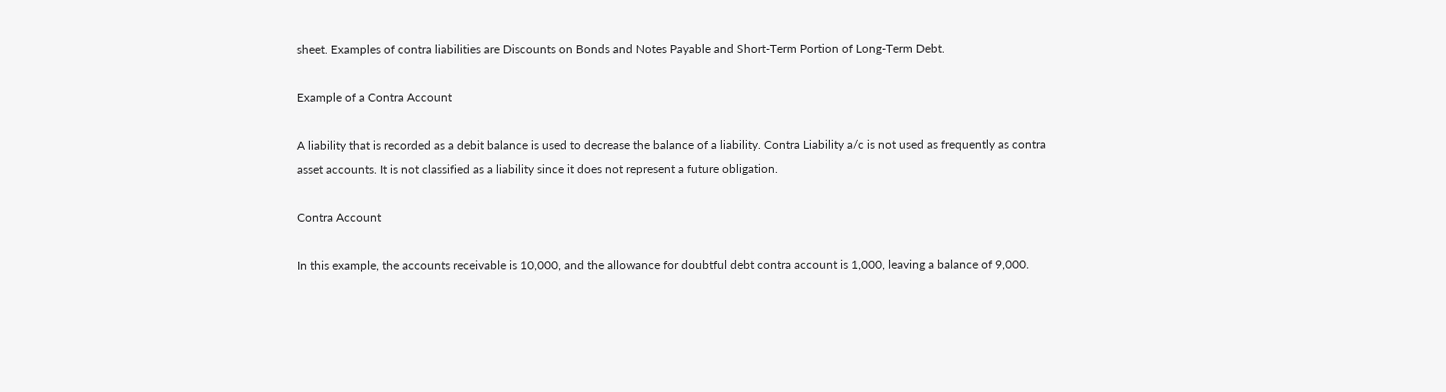sheet. Examples of contra liabilities are Discounts on Bonds and Notes Payable and Short-Term Portion of Long-Term Debt.

Example of a Contra Account

A liability that is recorded as a debit balance is used to decrease the balance of a liability. Contra Liability a/c is not used as frequently as contra asset accounts. It is not classified as a liability since it does not represent a future obligation.

Contra Account

In this example, the accounts receivable is 10,000, and the allowance for doubtful debt contra account is 1,000, leaving a balance of 9,000.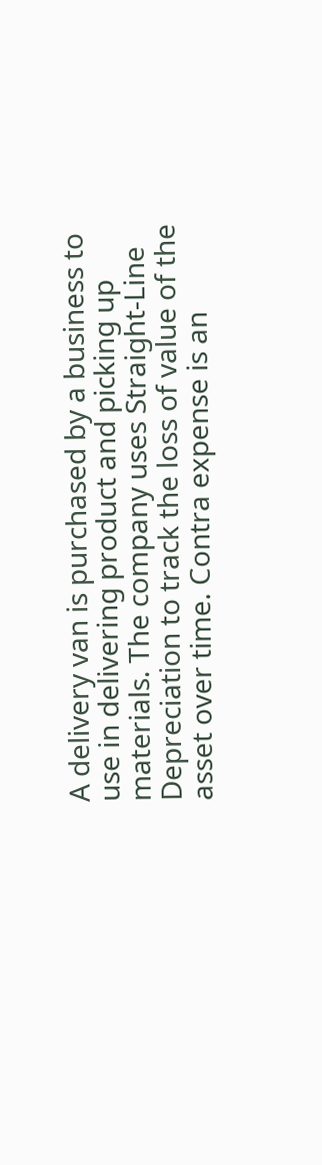A delivery van is purchased by a business to use in delivering product and picking up materials. The company uses Straight-Line Depreciation to track the loss of value of the asset over time. Contra expense is an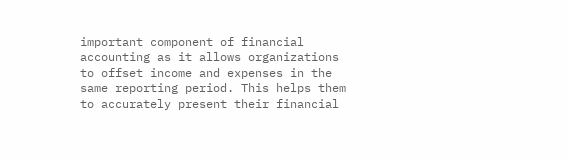important component of financial accounting as it allows organizations to offset income and expenses in the same reporting period. This helps them to accurately present their financial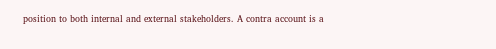position to both internal and external stakeholders. A contra account is a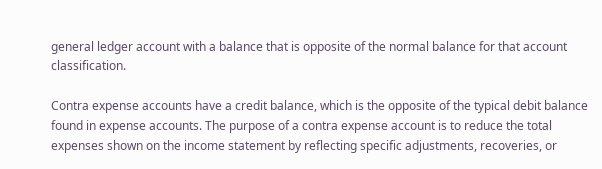general ledger account with a balance that is opposite of the normal balance for that account classification.

Contra expense accounts have a credit balance, which is the opposite of the typical debit balance found in expense accounts. The purpose of a contra expense account is to reduce the total expenses shown on the income statement by reflecting specific adjustments, recoveries, or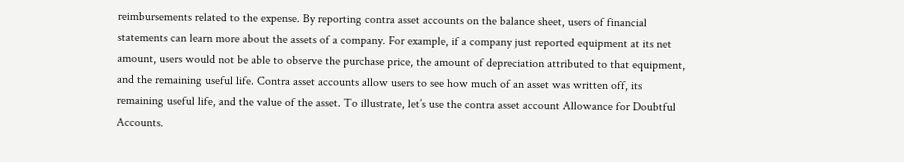reimbursements related to the expense. By reporting contra asset accounts on the balance sheet, users of financial statements can learn more about the assets of a company. For example, if a company just reported equipment at its net amount, users would not be able to observe the purchase price, the amount of depreciation attributed to that equipment, and the remaining useful life. Contra asset accounts allow users to see how much of an asset was written off, its remaining useful life, and the value of the asset. To illustrate, let’s use the contra asset account Allowance for Doubtful Accounts.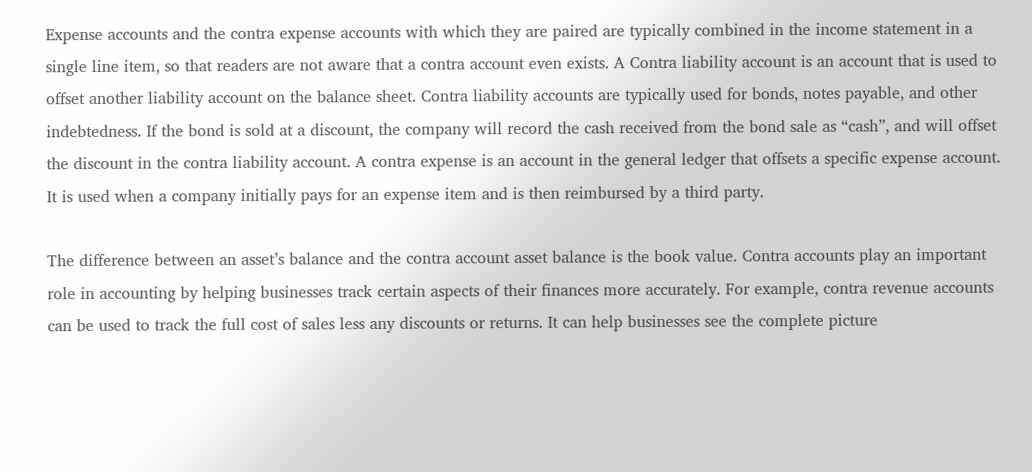Expense accounts and the contra expense accounts with which they are paired are typically combined in the income statement in a single line item, so that readers are not aware that a contra account even exists. A Contra liability account is an account that is used to offset another liability account on the balance sheet. Contra liability accounts are typically used for bonds, notes payable, and other indebtedness. If the bond is sold at a discount, the company will record the cash received from the bond sale as “cash”, and will offset the discount in the contra liability account. A contra expense is an account in the general ledger that offsets a specific expense account. It is used when a company initially pays for an expense item and is then reimbursed by a third party.

The difference between an asset’s balance and the contra account asset balance is the book value. Contra accounts play an important role in accounting by helping businesses track certain aspects of their finances more accurately. For example, contra revenue accounts can be used to track the full cost of sales less any discounts or returns. It can help businesses see the complete picture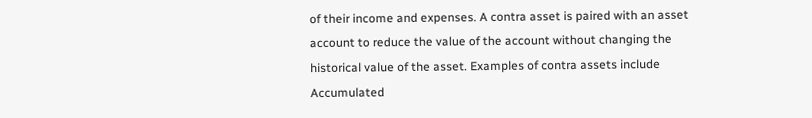of their income and expenses. A contra asset is paired with an asset account to reduce the value of the account without changing the historical value of the asset. Examples of contra assets include Accumulated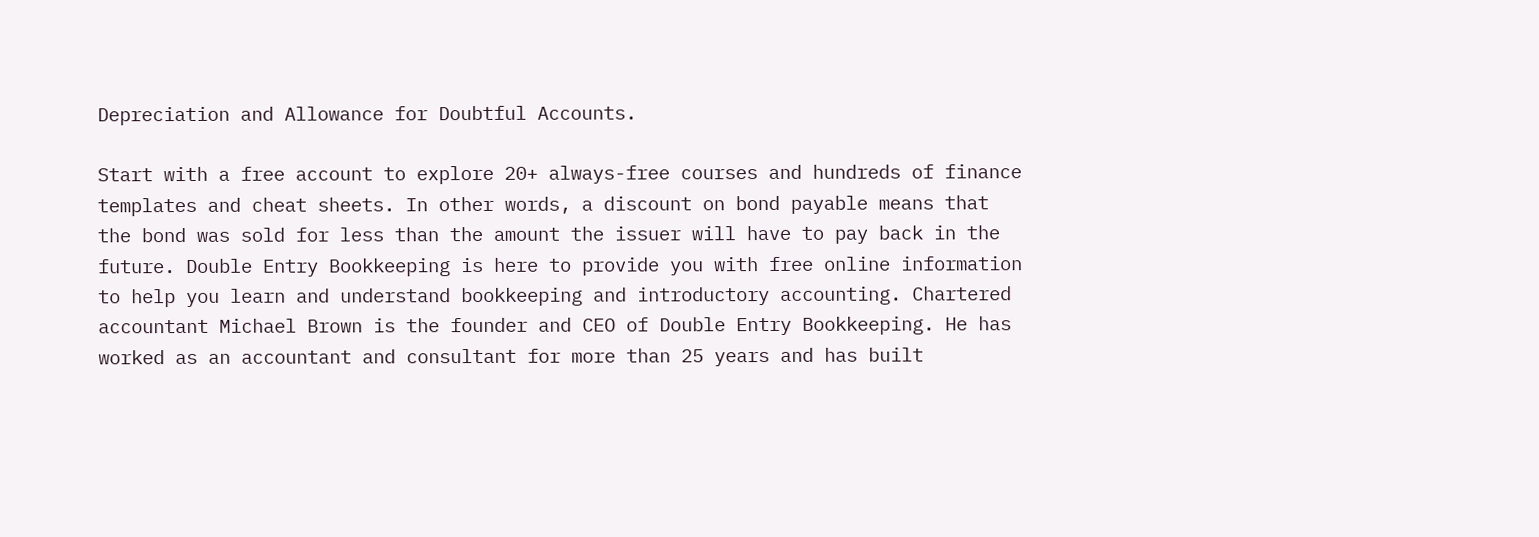Depreciation and Allowance for Doubtful Accounts.

Start with a free account to explore 20+ always-free courses and hundreds of finance templates and cheat sheets. In other words, a discount on bond payable means that the bond was sold for less than the amount the issuer will have to pay back in the future. Double Entry Bookkeeping is here to provide you with free online information to help you learn and understand bookkeeping and introductory accounting. Chartered accountant Michael Brown is the founder and CEO of Double Entry Bookkeeping. He has worked as an accountant and consultant for more than 25 years and has built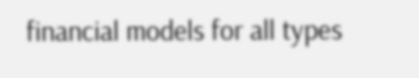financial models for all types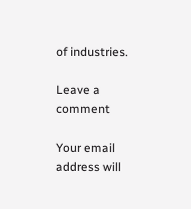of industries.

Leave a comment

Your email address will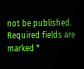not be published. Required fields are marked *